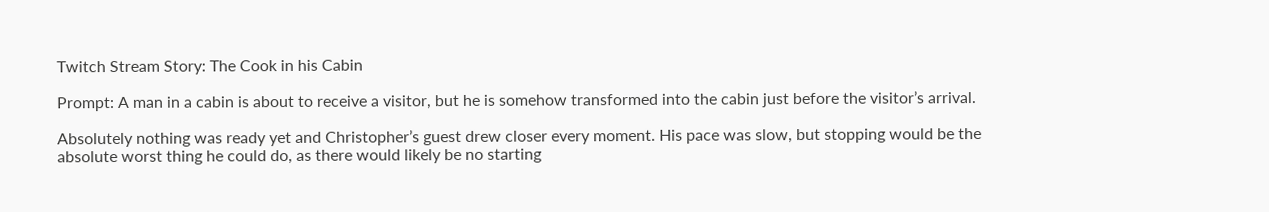Twitch Stream Story: The Cook in his Cabin

Prompt: A man in a cabin is about to receive a visitor, but he is somehow transformed into the cabin just before the visitor’s arrival.

Absolutely nothing was ready yet and Christopher’s guest drew closer every moment. His pace was slow, but stopping would be the absolute worst thing he could do, as there would likely be no starting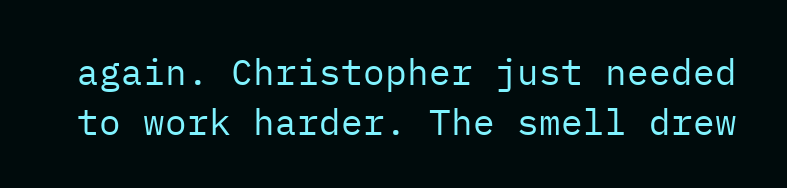again. Christopher just needed to work harder. The smell drew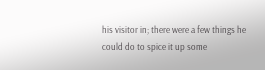his visitor in; there were a few things he could do to spice it up some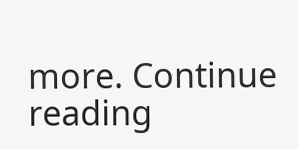more. Continue reading